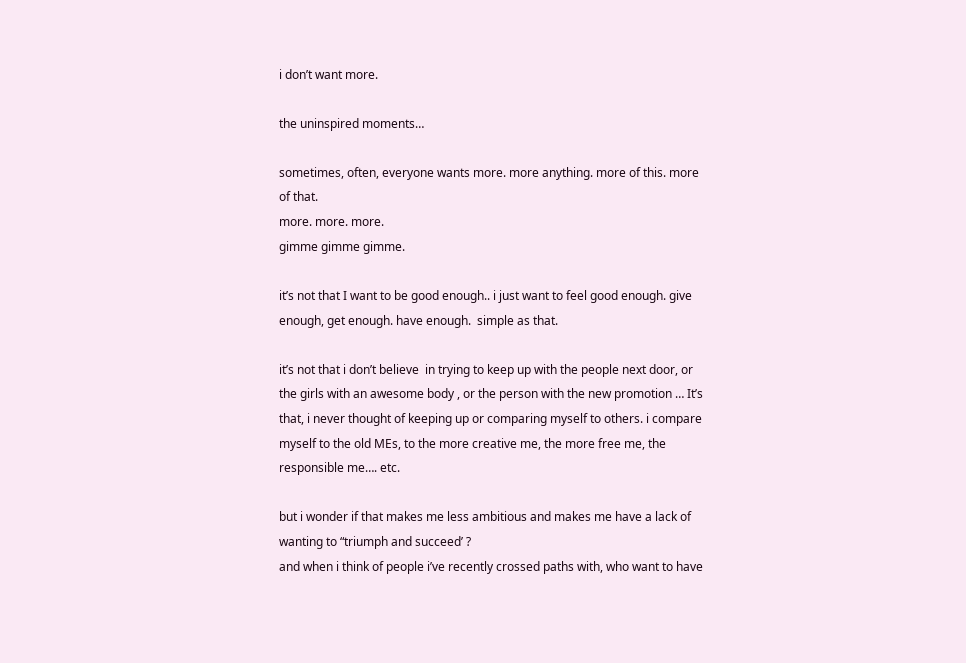i don’t want more.

the uninspired moments…

sometimes, often, everyone wants more. more anything. more of this. more of that.
more. more. more.
gimme gimme gimme.

it’s not that I want to be good enough.. i just want to feel good enough. give enough, get enough. have enough.  simple as that.

it’s not that i don’t believe  in trying to keep up with the people next door, or the girls with an awesome body , or the person with the new promotion … It’s that, i never thought of keeping up or comparing myself to others. i compare myself to the old MEs, to the more creative me, the more free me, the responsible me…. etc.

but i wonder if that makes me less ambitious and makes me have a lack of wanting to “triumph and succeed’ ?
and when i think of people i’ve recently crossed paths with, who want to have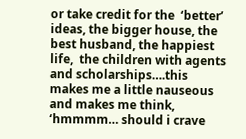or take credit for the  ‘better’ ideas, the bigger house, the best husband, the happiest life,  the children with agents and scholarships….this makes me a little nauseous and makes me think, ‘hmmmm… should i crave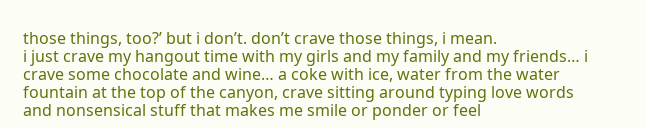those things, too?’ but i don’t. don’t crave those things, i mean.
i just crave my hangout time with my girls and my family and my friends… i crave some chocolate and wine… a coke with ice, water from the water fountain at the top of the canyon, crave sitting around typing love words and nonsensical stuff that makes me smile or ponder or feel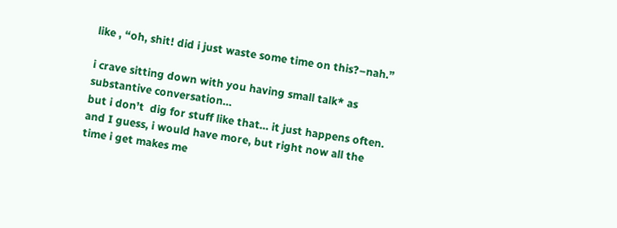like , “oh, shit! did i just waste some time on this?–nah.”

i crave sitting down with you having small talk* as substantive conversation…
but i don’t  dig for stuff like that… it just happens often. and I guess, i would have more, but right now all the time i get makes me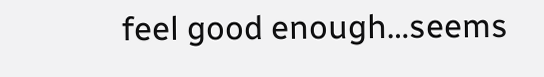feel good enough…seems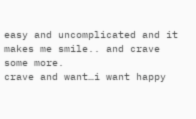easy and uncomplicated and it makes me smile.. and crave some more.
crave and want…i want happy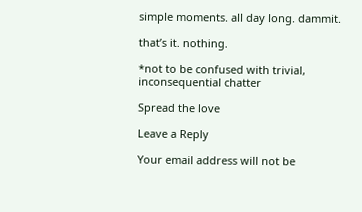simple moments. all day long. dammit.

that’s it. nothing.

*not to be confused with trivial, inconsequential chatter

Spread the love

Leave a Reply

Your email address will not be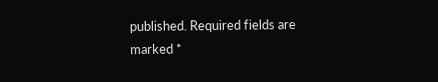published. Required fields are marked *